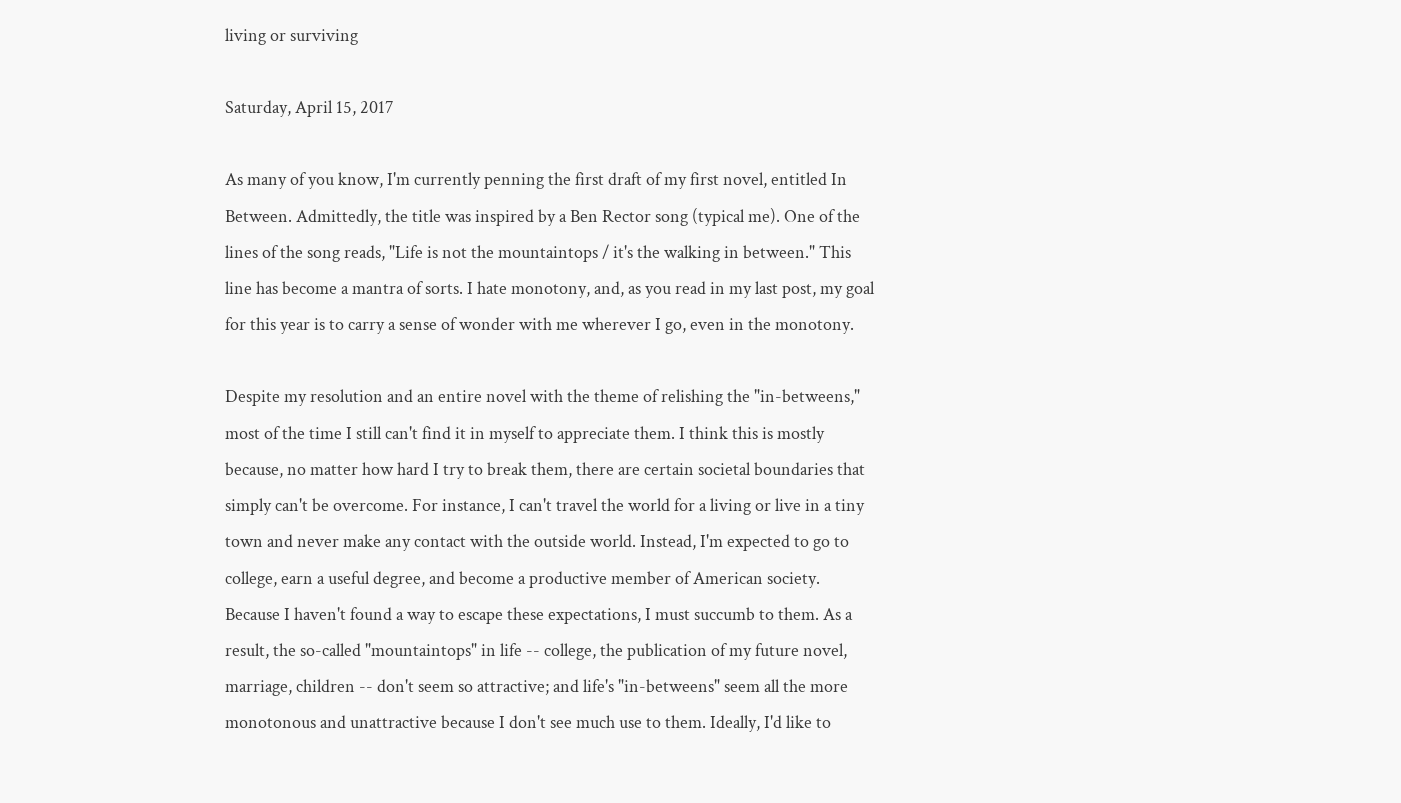living or surviving

Saturday, April 15, 2017

As many of you know, I'm currently penning the first draft of my first novel, entitled In Between. Admittedly, the title was inspired by a Ben Rector song (typical me). One of the lines of the song reads, "Life is not the mountaintops / it's the walking in between." This line has become a mantra of sorts. I hate monotony, and, as you read in my last post, my goal for this year is to carry a sense of wonder with me wherever I go, even in the monotony.

Despite my resolution and an entire novel with the theme of relishing the "in-betweens," most of the time I still can't find it in myself to appreciate them. I think this is mostly because, no matter how hard I try to break them, there are certain societal boundaries that simply can't be overcome. For instance, I can't travel the world for a living or live in a tiny town and never make any contact with the outside world. Instead, I'm expected to go to college, earn a useful degree, and become a productive member of American society. Because I haven't found a way to escape these expectations, I must succumb to them. As a result, the so-called "mountaintops" in life -- college, the publication of my future novel, marriage, children -- don't seem so attractive; and life's "in-betweens" seem all the more monotonous and unattractive because I don't see much use to them. Ideally, I'd like to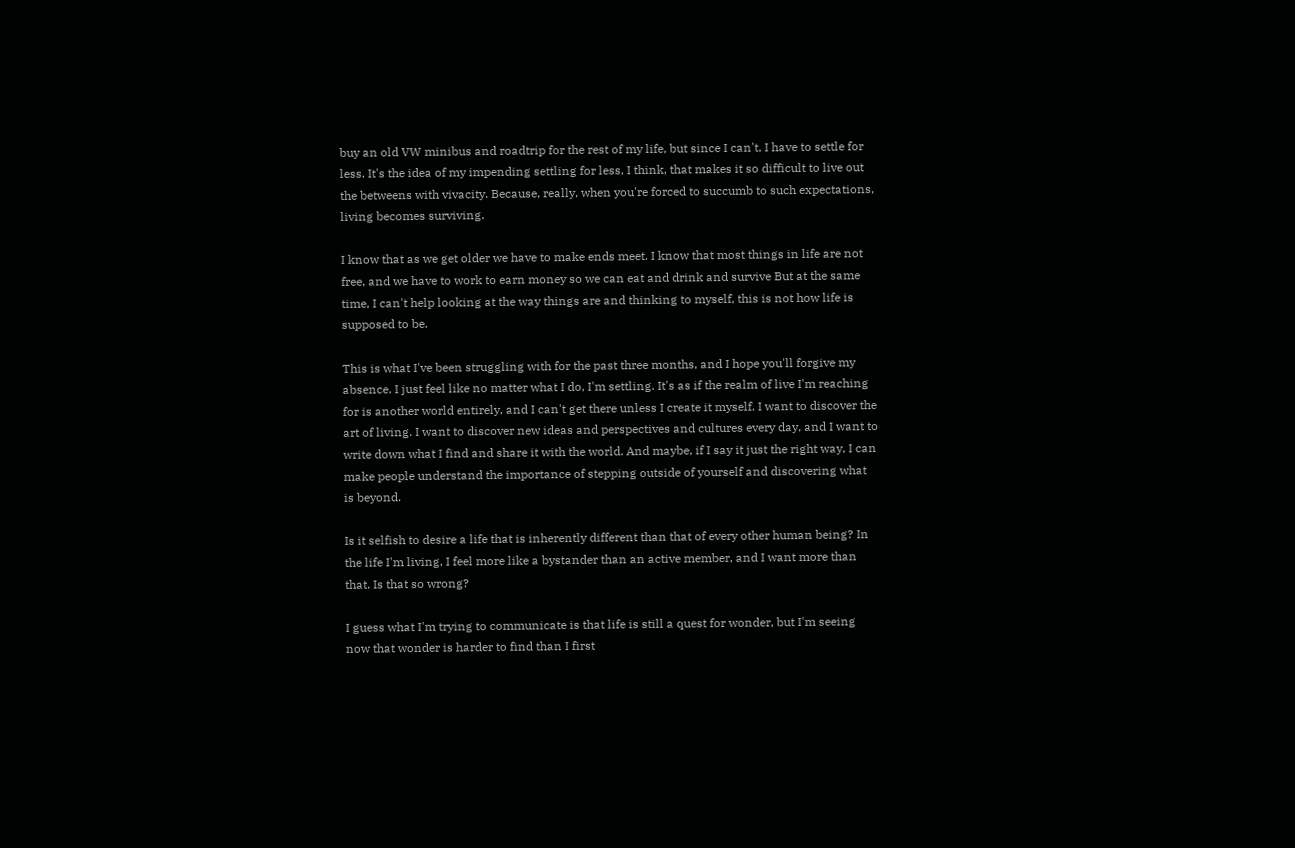buy an old VW minibus and roadtrip for the rest of my life, but since I can't, I have to settle for less. It's the idea of my impending settling for less, I think, that makes it so difficult to live out the betweens with vivacity. Because, really, when you're forced to succumb to such expectations, living becomes surviving.

I know that as we get older we have to make ends meet. I know that most things in life are not free, and we have to work to earn money so we can eat and drink and survive But at the same time, I can't help looking at the way things are and thinking to myself, this is not how life is supposed to be.

This is what I've been struggling with for the past three months, and I hope you'll forgive my absence. I just feel like no matter what I do, I'm settling. It's as if the realm of live I'm reaching for is another world entirely, and I can't get there unless I create it myself. I want to discover the art of living. I want to discover new ideas and perspectives and cultures every day, and I want to write down what I find and share it with the world. And maybe, if I say it just the right way, I can make people understand the importance of stepping outside of yourself and discovering what is beyond.

Is it selfish to desire a life that is inherently different than that of every other human being? In the life I'm living, I feel more like a bystander than an active member, and I want more than that. Is that so wrong?

I guess what I'm trying to communicate is that life is still a quest for wonder, but I'm seeing now that wonder is harder to find than I first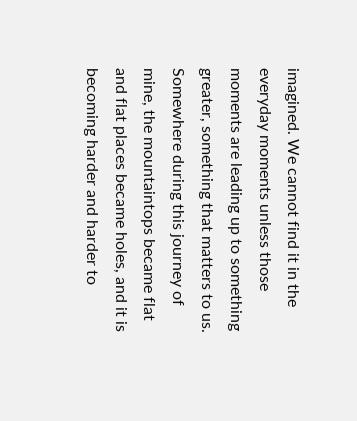imagined. We cannot find it in the everyday moments unless those moments are leading up to something greater, something that matters to us. Somewhere during this journey of mine, the mountaintops became flat and flat places became holes, and it is becoming harder and harder to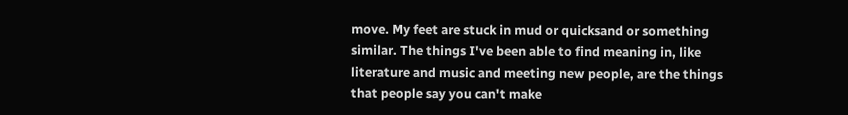move. My feet are stuck in mud or quicksand or something similar. The things I've been able to find meaning in, like literature and music and meeting new people, are the things that people say you can't make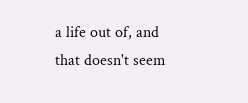a life out of, and that doesn't seem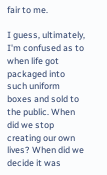fair to me.

I guess, ultimately, I'm confused as to when life got packaged into such uniform boxes and sold to the public. When did we stop creating our own lives? When did we decide it was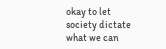okay to let society dictate what we can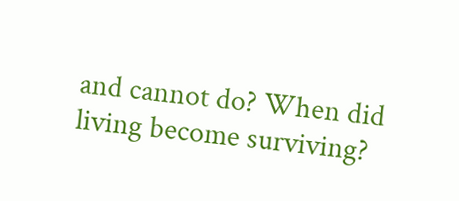and cannot do? When did living become surviving?